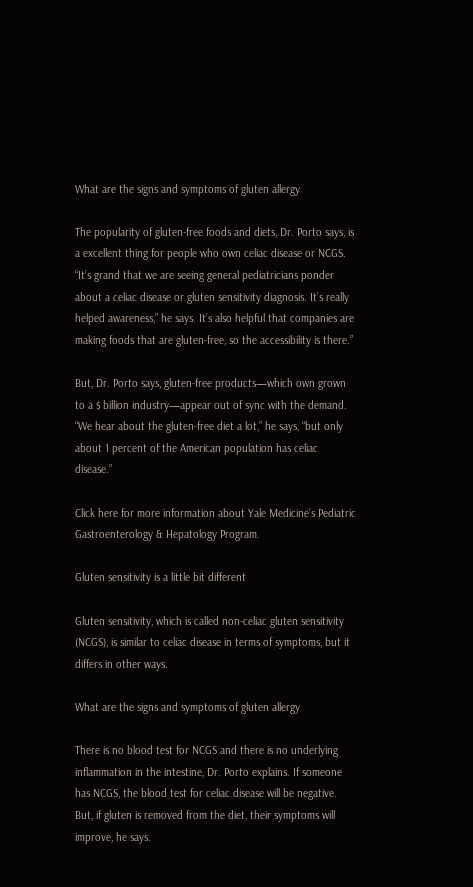What are the signs and symptoms of gluten allergy

The popularity of gluten-free foods and diets, Dr. Porto says, is a excellent thing for people who own celiac disease or NCGS. “It’s grand that we are seeing general pediatricians ponder about a celiac disease or gluten sensitivity diagnosis. It’s really helped awareness,” he says. It’s also helpful that companies are making foods that are gluten-free, so the accessibility is there.”

But, Dr. Porto says, gluten-free products—which own grown to a $ billion industry—appear out of sync with the demand. “We hear about the gluten-free diet a lot,” he says, “but only about 1 percent of the American population has celiac disease.”

Click here for more information about Yale Medicine’s Pediatric Gastroenterology & Hepatology Program.

Gluten sensitivity is a little bit different

Gluten sensitivity, which is called non-celiac gluten sensitivity (NCGS), is similar to celiac disease in terms of symptoms, but it differs in other ways.

What are the signs and symptoms of gluten allergy

There is no blood test for NCGS and there is no underlying inflammation in the intestine, Dr. Porto explains. If someone has NCGS, the blood test for celiac disease will be negative. But, if gluten is removed from the diet, their symptoms will improve, he says.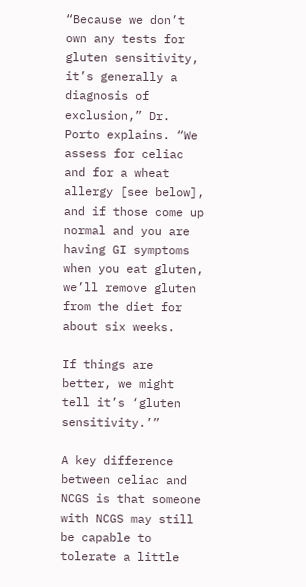“Because we don’t own any tests for gluten sensitivity, it’s generally a diagnosis of exclusion,” Dr. Porto explains. “We assess for celiac and for a wheat allergy [see below], and if those come up normal and you are having GI symptoms when you eat gluten, we’ll remove gluten from the diet for about six weeks.

If things are better, we might tell it’s ‘gluten sensitivity.’”

A key difference between celiac and NCGS is that someone with NCGS may still be capable to tolerate a little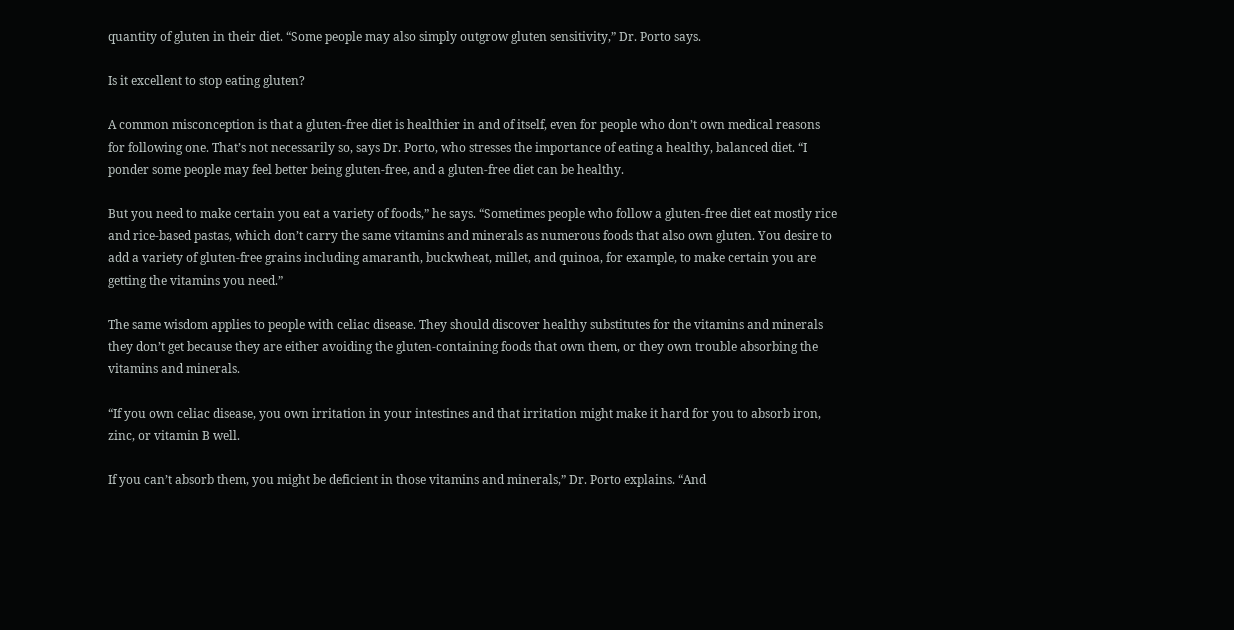quantity of gluten in their diet. “Some people may also simply outgrow gluten sensitivity,” Dr. Porto says.

Is it excellent to stop eating gluten?

A common misconception is that a gluten-free diet is healthier in and of itself, even for people who don’t own medical reasons for following one. That’s not necessarily so, says Dr. Porto, who stresses the importance of eating a healthy, balanced diet. “I ponder some people may feel better being gluten-free, and a gluten-free diet can be healthy.

But you need to make certain you eat a variety of foods,” he says. “Sometimes people who follow a gluten-free diet eat mostly rice and rice-based pastas, which don’t carry the same vitamins and minerals as numerous foods that also own gluten. You desire to add a variety of gluten-free grains including amaranth, buckwheat, millet, and quinoa, for example, to make certain you are getting the vitamins you need.”

The same wisdom applies to people with celiac disease. They should discover healthy substitutes for the vitamins and minerals they don’t get because they are either avoiding the gluten-containing foods that own them, or they own trouble absorbing the vitamins and minerals.

“If you own celiac disease, you own irritation in your intestines and that irritation might make it hard for you to absorb iron, zinc, or vitamin B well.

If you can’t absorb them, you might be deficient in those vitamins and minerals,” Dr. Porto explains. “And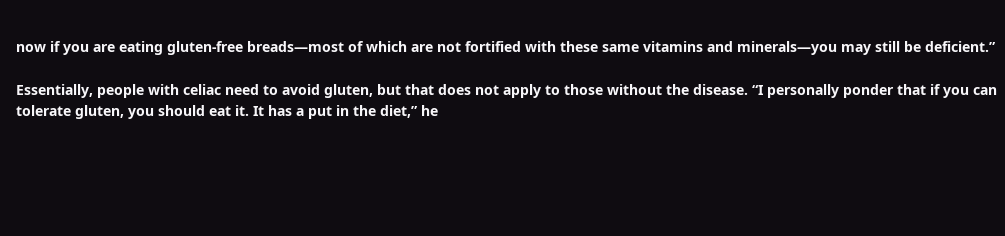now if you are eating gluten-free breads—most of which are not fortified with these same vitamins and minerals—you may still be deficient.”

Essentially, people with celiac need to avoid gluten, but that does not apply to those without the disease. “I personally ponder that if you can tolerate gluten, you should eat it. It has a put in the diet,” he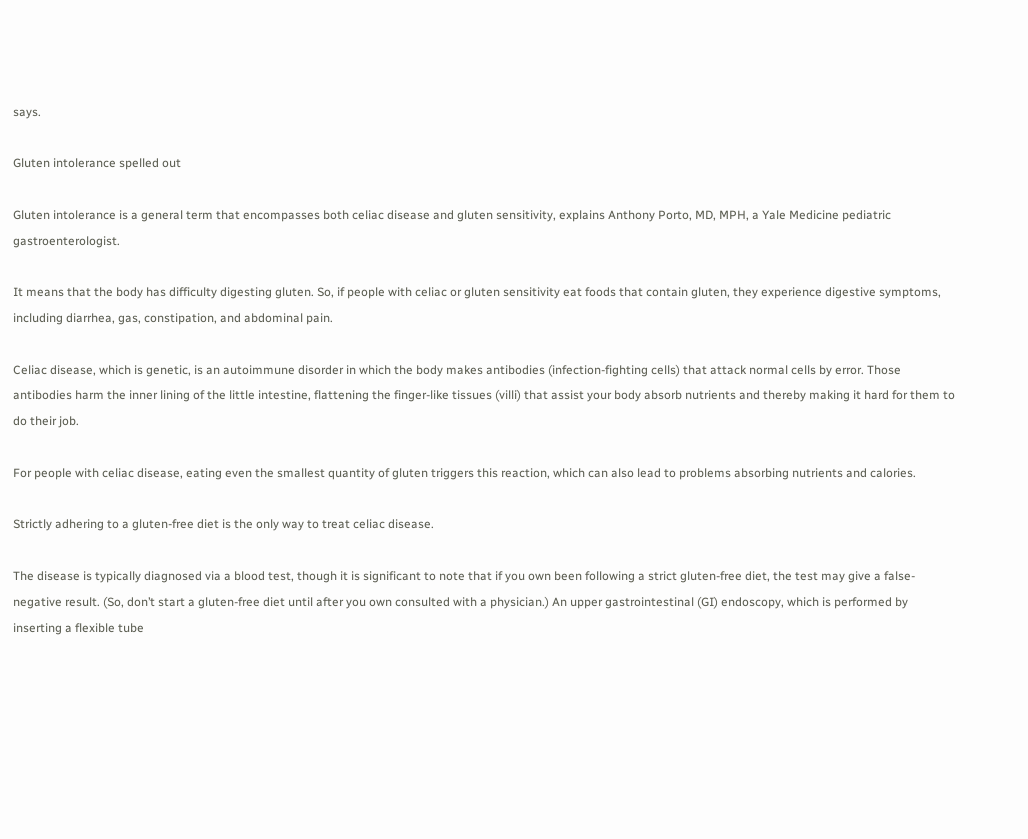says.

Gluten intolerance spelled out

Gluten intolerance is a general term that encompasses both celiac disease and gluten sensitivity, explains Anthony Porto, MD, MPH, a Yale Medicine pediatric gastroenterologist.

It means that the body has difficulty digesting gluten. So, if people with celiac or gluten sensitivity eat foods that contain gluten, they experience digestive symptoms, including diarrhea, gas, constipation, and abdominal pain.

Celiac disease, which is genetic, is an autoimmune disorder in which the body makes antibodies (infection-fighting cells) that attack normal cells by error. Those antibodies harm the inner lining of the little intestine, flattening the finger-like tissues (villi) that assist your body absorb nutrients and thereby making it hard for them to do their job.

For people with celiac disease, eating even the smallest quantity of gluten triggers this reaction, which can also lead to problems absorbing nutrients and calories.

Strictly adhering to a gluten-free diet is the only way to treat celiac disease.

The disease is typically diagnosed via a blood test, though it is significant to note that if you own been following a strict gluten-free diet, the test may give a false-negative result. (So, don’t start a gluten-free diet until after you own consulted with a physician.) An upper gastrointestinal (GI) endoscopy, which is performed by inserting a flexible tube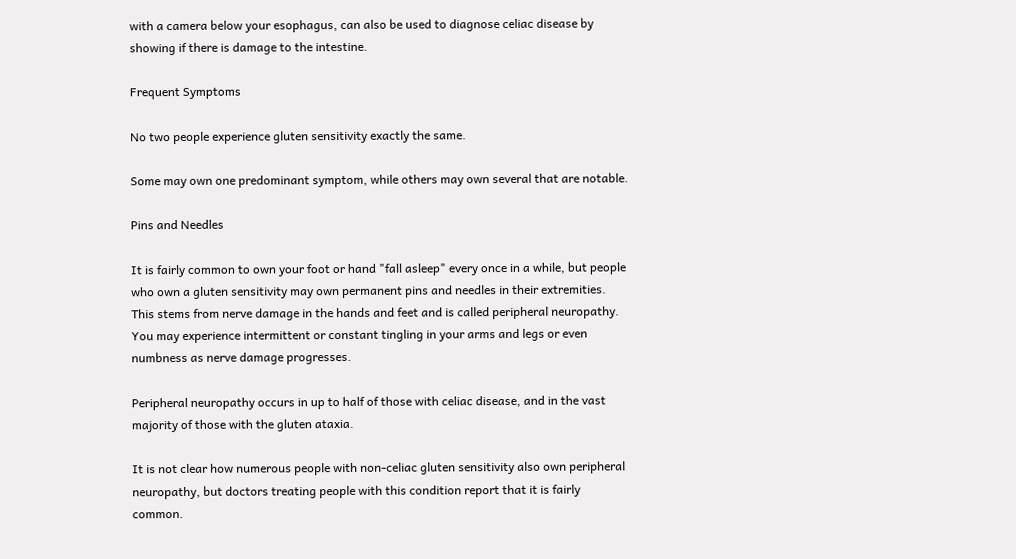with a camera below your esophagus, can also be used to diagnose celiac disease by showing if there is damage to the intestine.

Frequent Symptoms

No two people experience gluten sensitivity exactly the same.

Some may own one predominant symptom, while others may own several that are notable.

Pins and Needles

It is fairly common to own your foot or hand "fall asleep" every once in a while, but people who own a gluten sensitivity may own permanent pins and needles in their extremities. This stems from nerve damage in the hands and feet and is called peripheral neuropathy. You may experience intermittent or constant tingling in your arms and legs or even numbness as nerve damage progresses.

Peripheral neuropathy occurs in up to half of those with celiac disease, and in the vast majority of those with the gluten ataxia.

It is not clear how numerous people with non-celiac gluten sensitivity also own peripheral neuropathy, but doctors treating people with this condition report that it is fairly common.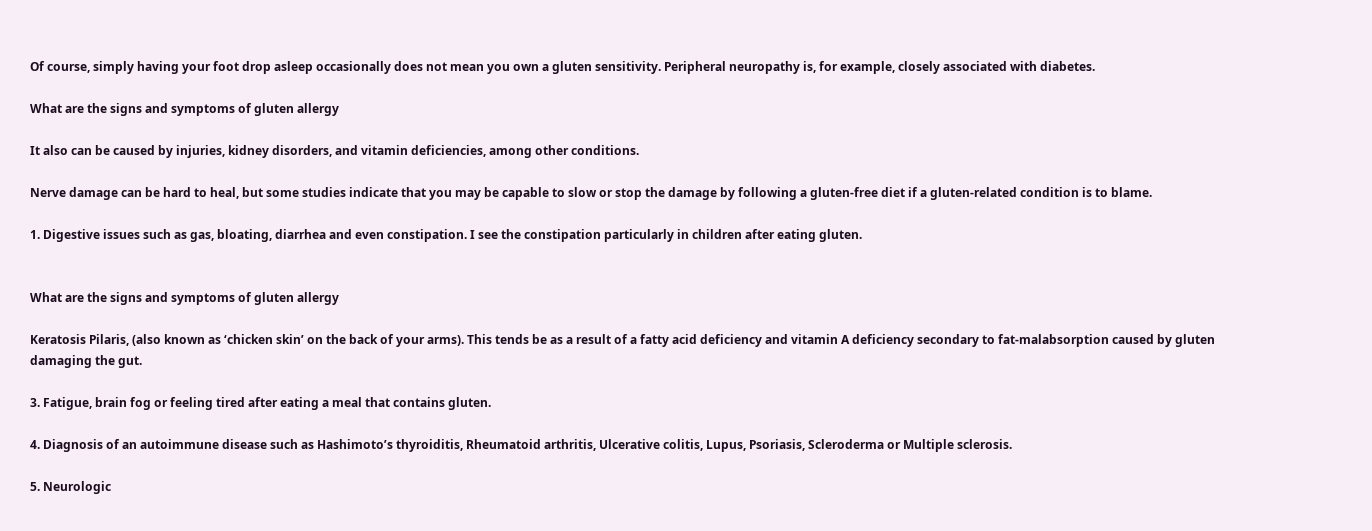Of course, simply having your foot drop asleep occasionally does not mean you own a gluten sensitivity. Peripheral neuropathy is, for example, closely associated with diabetes.

What are the signs and symptoms of gluten allergy

It also can be caused by injuries, kidney disorders, and vitamin deficiencies, among other conditions.

Nerve damage can be hard to heal, but some studies indicate that you may be capable to slow or stop the damage by following a gluten-free diet if a gluten-related condition is to blame.

1. Digestive issues such as gas, bloating, diarrhea and even constipation. I see the constipation particularly in children after eating gluten.


What are the signs and symptoms of gluten allergy

Keratosis Pilaris, (also known as ‘chicken skin’ on the back of your arms). This tends be as a result of a fatty acid deficiency and vitamin A deficiency secondary to fat-malabsorption caused by gluten damaging the gut.

3. Fatigue, brain fog or feeling tired after eating a meal that contains gluten.

4. Diagnosis of an autoimmune disease such as Hashimoto’s thyroiditis, Rheumatoid arthritis, Ulcerative colitis, Lupus, Psoriasis, Scleroderma or Multiple sclerosis.

5. Neurologic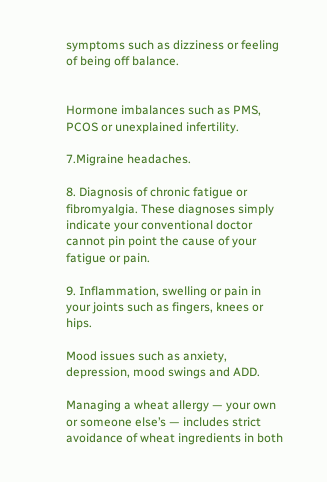symptoms such as dizziness or feeling of being off balance.


Hormone imbalances such as PMS, PCOS or unexplained infertility.

7.Migraine headaches.

8. Diagnosis of chronic fatigue or fibromyalgia. These diagnoses simply indicate your conventional doctor cannot pin point the cause of your fatigue or pain.

9. Inflammation, swelling or pain in your joints such as fingers, knees or hips.

Mood issues such as anxiety, depression, mood swings and ADD.

Managing a wheat allergy — your own or someone else’s — includes strict avoidance of wheat ingredients in both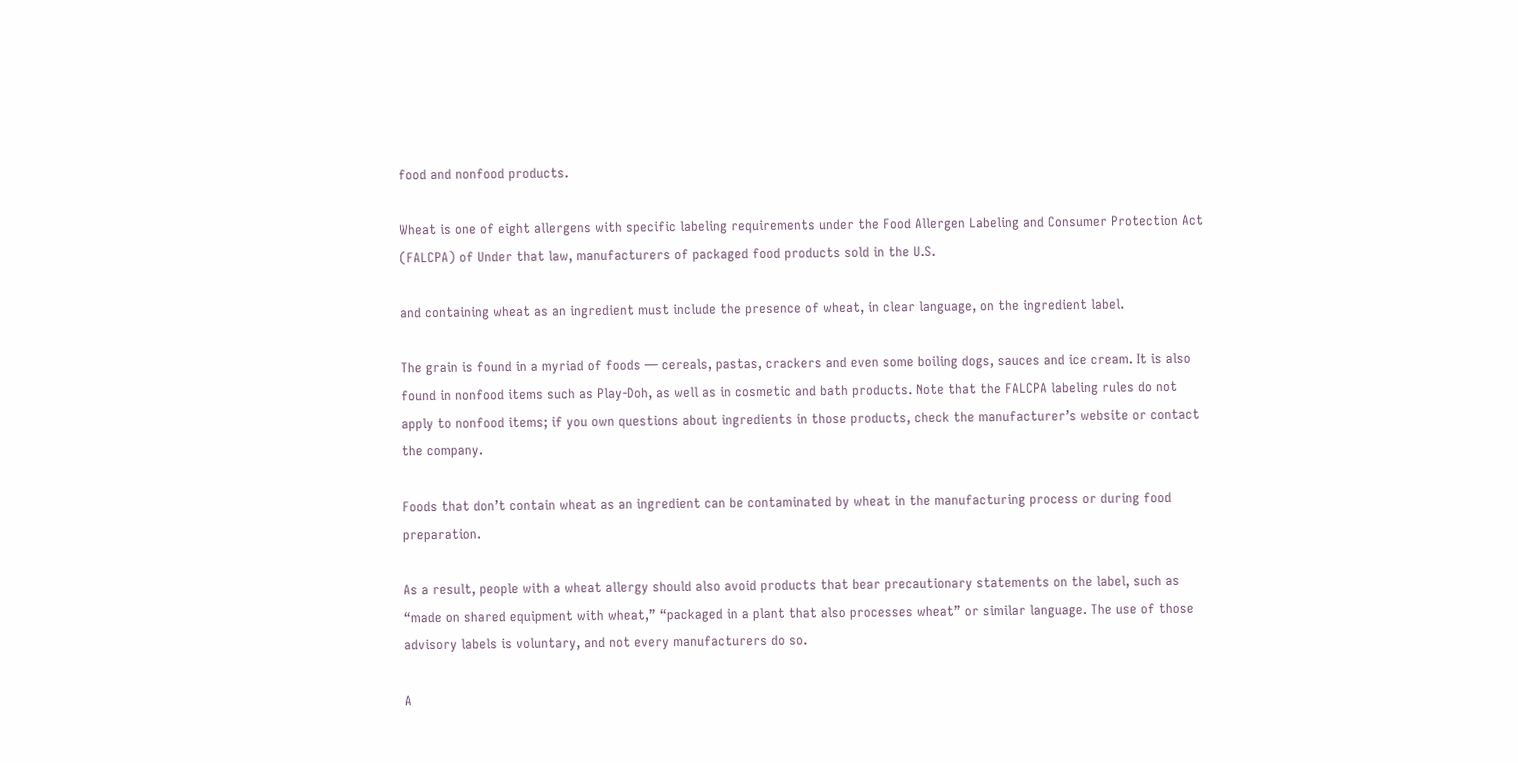food and nonfood products.

Wheat is one of eight allergens with specific labeling requirements under the Food Allergen Labeling and Consumer Protection Act (FALCPA) of Under that law, manufacturers of packaged food products sold in the U.S.

and containing wheat as an ingredient must include the presence of wheat, in clear language, on the ingredient label.

The grain is found in a myriad of foods — cereals, pastas, crackers and even some boiling dogs, sauces and ice cream. It is also found in nonfood items such as Play-Doh, as well as in cosmetic and bath products. Note that the FALCPA labeling rules do not apply to nonfood items; if you own questions about ingredients in those products, check the manufacturer’s website or contact the company.

Foods that don’t contain wheat as an ingredient can be contaminated by wheat in the manufacturing process or during food preparation.

As a result, people with a wheat allergy should also avoid products that bear precautionary statements on the label, such as “made on shared equipment with wheat,” “packaged in a plant that also processes wheat” or similar language. The use of those advisory labels is voluntary, and not every manufacturers do so.

A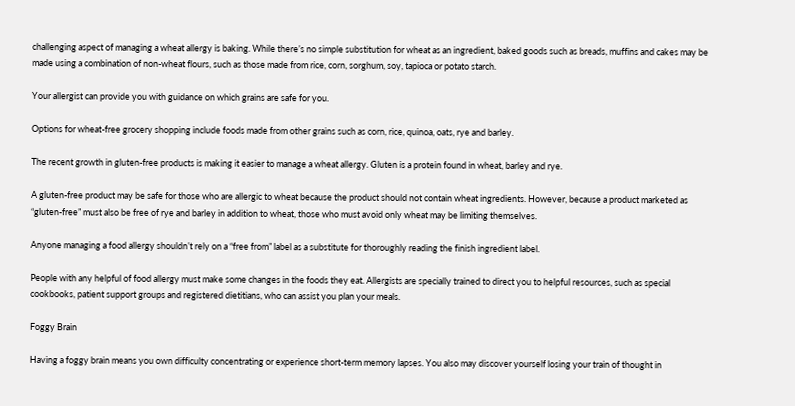challenging aspect of managing a wheat allergy is baking. While there’s no simple substitution for wheat as an ingredient, baked goods such as breads, muffins and cakes may be made using a combination of non-wheat flours, such as those made from rice, corn, sorghum, soy, tapioca or potato starch.

Your allergist can provide you with guidance on which grains are safe for you.

Options for wheat-free grocery shopping include foods made from other grains such as corn, rice, quinoa, oats, rye and barley.

The recent growth in gluten-free products is making it easier to manage a wheat allergy. Gluten is a protein found in wheat, barley and rye.

A gluten-free product may be safe for those who are allergic to wheat because the product should not contain wheat ingredients. However, because a product marketed as “gluten-free” must also be free of rye and barley in addition to wheat, those who must avoid only wheat may be limiting themselves.

Anyone managing a food allergy shouldn’t rely on a “free from” label as a substitute for thoroughly reading the finish ingredient label.

People with any helpful of food allergy must make some changes in the foods they eat. Allergists are specially trained to direct you to helpful resources, such as special cookbooks, patient support groups and registered dietitians, who can assist you plan your meals.

Foggy Brain

Having a foggy brain means you own difficulty concentrating or experience short-term memory lapses. You also may discover yourself losing your train of thought in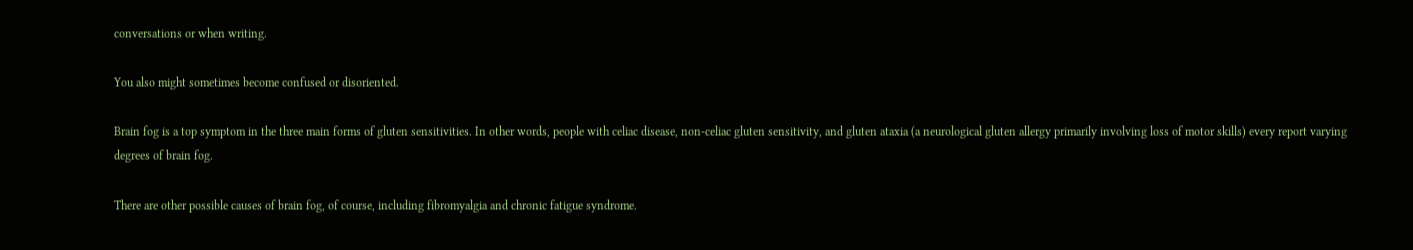conversations or when writing.

You also might sometimes become confused or disoriented.

Brain fog is a top symptom in the three main forms of gluten sensitivities. In other words, people with celiac disease, non-celiac gluten sensitivity, and gluten ataxia (a neurological gluten allergy primarily involving loss of motor skills) every report varying degrees of brain fog.

There are other possible causes of brain fog, of course, including fibromyalgia and chronic fatigue syndrome.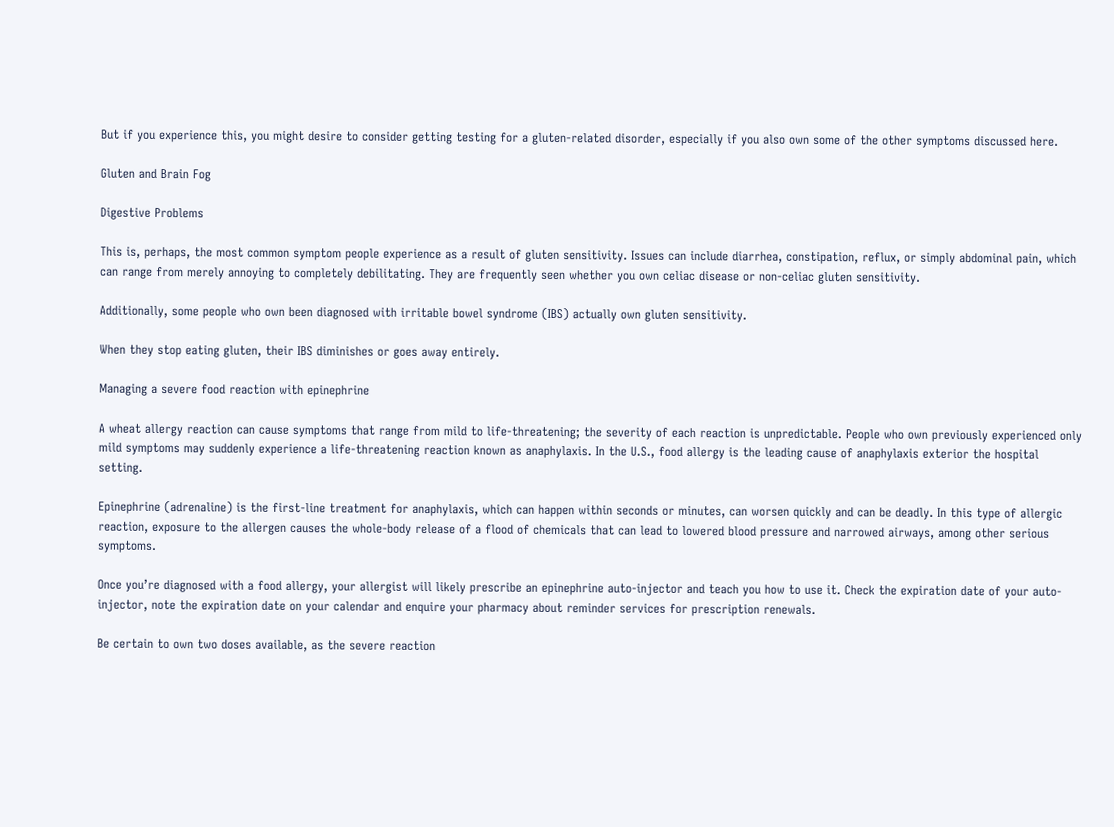But if you experience this, you might desire to consider getting testing for a gluten-related disorder, especially if you also own some of the other symptoms discussed here.

Gluten and Brain Fog

Digestive Problems

This is, perhaps, the most common symptom people experience as a result of gluten sensitivity. Issues can include diarrhea, constipation, reflux, or simply abdominal pain, which can range from merely annoying to completely debilitating. They are frequently seen whether you own celiac disease or non-celiac gluten sensitivity.

Additionally, some people who own been diagnosed with irritable bowel syndrome (IBS) actually own gluten sensitivity.

When they stop eating gluten, their IBS diminishes or goes away entirely.

Managing a severe food reaction with epinephrine

A wheat allergy reaction can cause symptoms that range from mild to life-threatening; the severity of each reaction is unpredictable. People who own previously experienced only mild symptoms may suddenly experience a life-threatening reaction known as anaphylaxis. In the U.S., food allergy is the leading cause of anaphylaxis exterior the hospital setting.

Epinephrine (adrenaline) is the first-line treatment for anaphylaxis, which can happen within seconds or minutes, can worsen quickly and can be deadly. In this type of allergic reaction, exposure to the allergen causes the whole-body release of a flood of chemicals that can lead to lowered blood pressure and narrowed airways, among other serious symptoms.

Once you’re diagnosed with a food allergy, your allergist will likely prescribe an epinephrine auto-injector and teach you how to use it. Check the expiration date of your auto-injector, note the expiration date on your calendar and enquire your pharmacy about reminder services for prescription renewals.

Be certain to own two doses available, as the severe reaction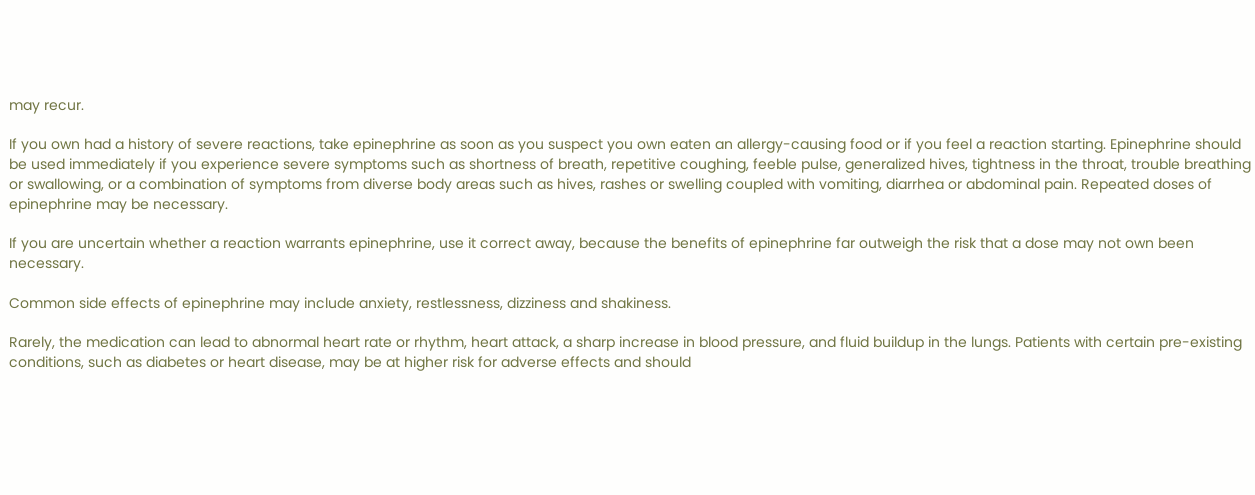may recur.

If you own had a history of severe reactions, take epinephrine as soon as you suspect you own eaten an allergy-causing food or if you feel a reaction starting. Epinephrine should be used immediately if you experience severe symptoms such as shortness of breath, repetitive coughing, feeble pulse, generalized hives, tightness in the throat, trouble breathing or swallowing, or a combination of symptoms from diverse body areas such as hives, rashes or swelling coupled with vomiting, diarrhea or abdominal pain. Repeated doses of epinephrine may be necessary.

If you are uncertain whether a reaction warrants epinephrine, use it correct away, because the benefits of epinephrine far outweigh the risk that a dose may not own been necessary.

Common side effects of epinephrine may include anxiety, restlessness, dizziness and shakiness.

Rarely, the medication can lead to abnormal heart rate or rhythm, heart attack, a sharp increase in blood pressure, and fluid buildup in the lungs. Patients with certain pre-existing conditions, such as diabetes or heart disease, may be at higher risk for adverse effects and should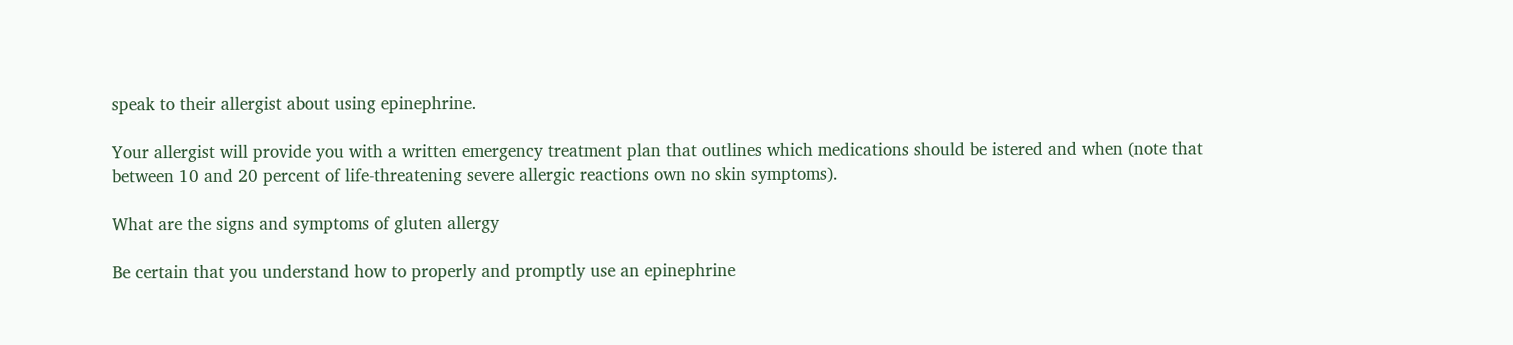speak to their allergist about using epinephrine.

Your allergist will provide you with a written emergency treatment plan that outlines which medications should be istered and when (note that between 10 and 20 percent of life-threatening severe allergic reactions own no skin symptoms).

What are the signs and symptoms of gluten allergy

Be certain that you understand how to properly and promptly use an epinephrine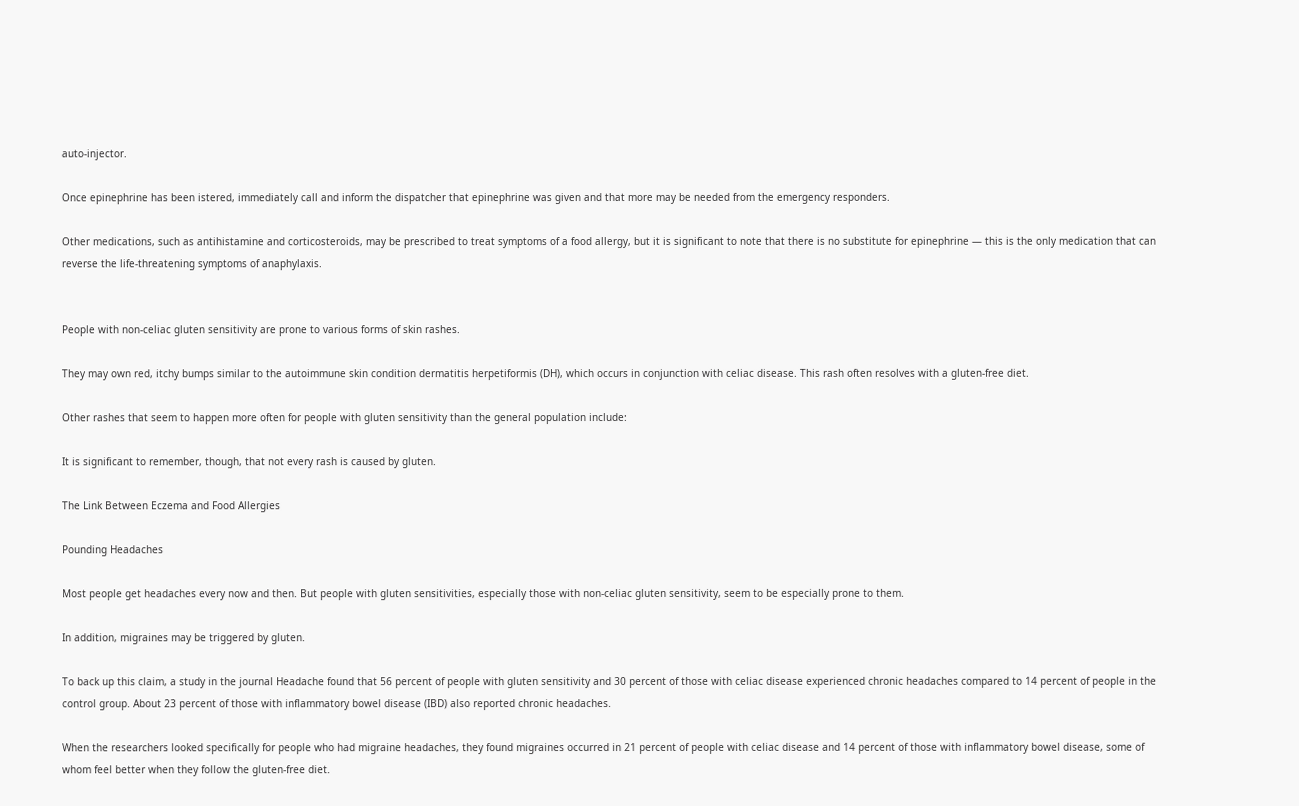auto-injector.

Once epinephrine has been istered, immediately call and inform the dispatcher that epinephrine was given and that more may be needed from the emergency responders.

Other medications, such as antihistamine and corticosteroids, may be prescribed to treat symptoms of a food allergy, but it is significant to note that there is no substitute for epinephrine — this is the only medication that can reverse the life-threatening symptoms of anaphylaxis.


People with non-celiac gluten sensitivity are prone to various forms of skin rashes.

They may own red, itchy bumps similar to the autoimmune skin condition dermatitis herpetiformis (DH), which occurs in conjunction with celiac disease. This rash often resolves with a gluten-free diet.

Other rashes that seem to happen more often for people with gluten sensitivity than the general population include:

It is significant to remember, though, that not every rash is caused by gluten.

The Link Between Eczema and Food Allergies

Pounding Headaches

Most people get headaches every now and then. But people with gluten sensitivities, especially those with non-celiac gluten sensitivity, seem to be especially prone to them.

In addition, migraines may be triggered by gluten.

To back up this claim, a study in the journal Headache found that 56 percent of people with gluten sensitivity and 30 percent of those with celiac disease experienced chronic headaches compared to 14 percent of people in the control group. About 23 percent of those with inflammatory bowel disease (IBD) also reported chronic headaches.

When the researchers looked specifically for people who had migraine headaches, they found migraines occurred in 21 percent of people with celiac disease and 14 percent of those with inflammatory bowel disease, some of whom feel better when they follow the gluten-free diet.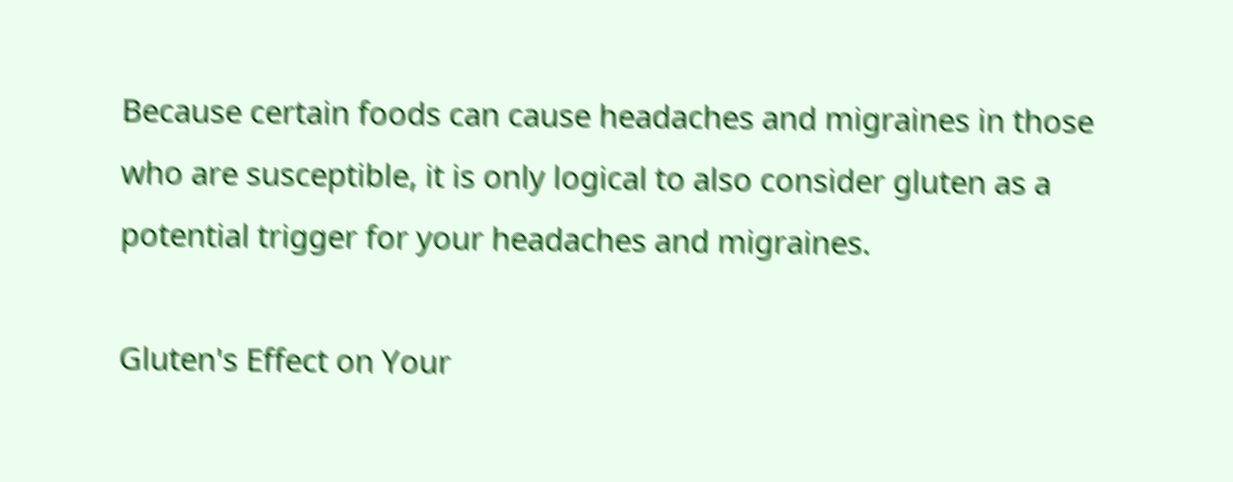Because certain foods can cause headaches and migraines in those who are susceptible, it is only logical to also consider gluten as a potential trigger for your headaches and migraines.

Gluten's Effect on Your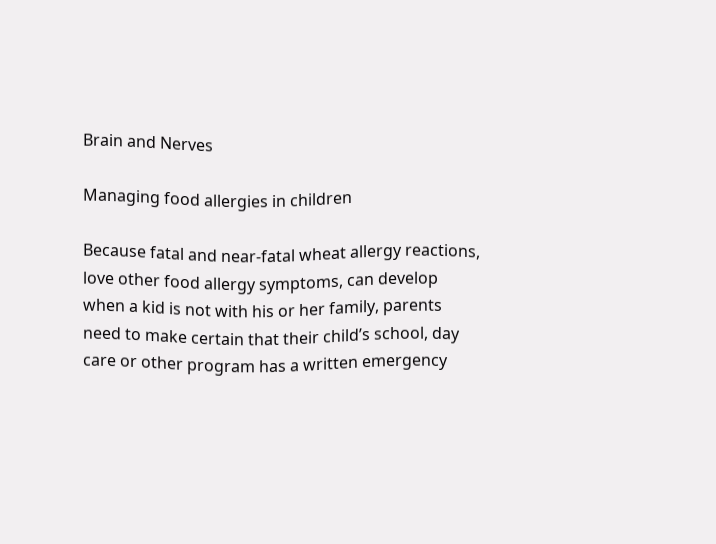Brain and Nerves

Managing food allergies in children

Because fatal and near-fatal wheat allergy reactions, love other food allergy symptoms, can develop when a kid is not with his or her family, parents need to make certain that their child’s school, day care or other program has a written emergency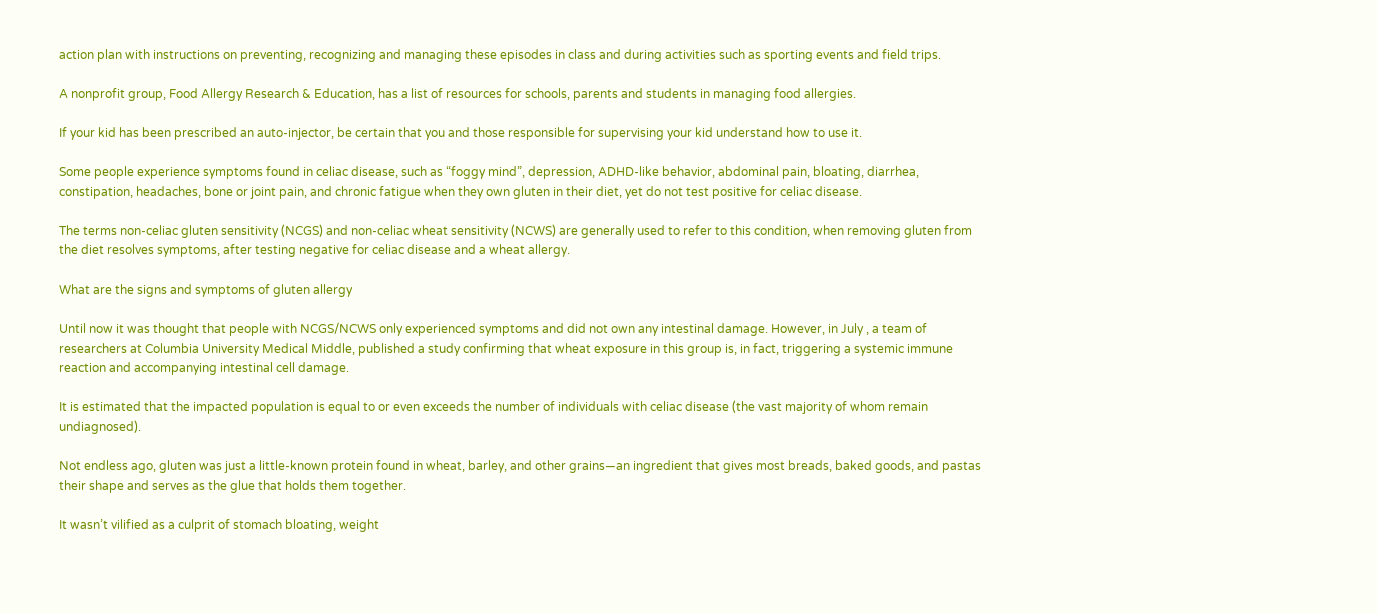action plan with instructions on preventing, recognizing and managing these episodes in class and during activities such as sporting events and field trips.

A nonprofit group, Food Allergy Research & Education, has a list of resources for schools, parents and students in managing food allergies.

If your kid has been prescribed an auto-injector, be certain that you and those responsible for supervising your kid understand how to use it.

Some people experience symptoms found in celiac disease, such as “foggy mind”, depression, ADHD-like behavior, abdominal pain, bloating, diarrhea, constipation, headaches, bone or joint pain, and chronic fatigue when they own gluten in their diet, yet do not test positive for celiac disease.

The terms non-celiac gluten sensitivity (NCGS) and non-celiac wheat sensitivity (NCWS) are generally used to refer to this condition, when removing gluten from the diet resolves symptoms, after testing negative for celiac disease and a wheat allergy.

What are the signs and symptoms of gluten allergy

Until now it was thought that people with NCGS/NCWS only experienced symptoms and did not own any intestinal damage. However, in July , a team of researchers at Columbia University Medical Middle, published a study confirming that wheat exposure in this group is, in fact, triggering a systemic immune reaction and accompanying intestinal cell damage.

It is estimated that the impacted population is equal to or even exceeds the number of individuals with celiac disease (the vast majority of whom remain undiagnosed).

Not endless ago, gluten was just a little-known protein found in wheat, barley, and other grains—an ingredient that gives most breads, baked goods, and pastas their shape and serves as the glue that holds them together.

It wasn’t vilified as a culprit of stomach bloating, weight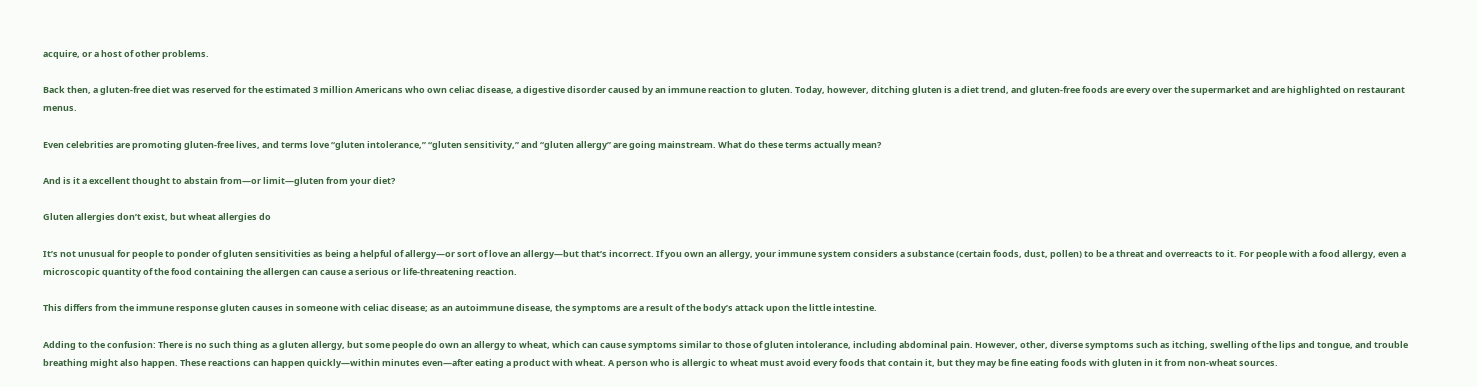acquire, or a host of other problems.

Back then, a gluten-free diet was reserved for the estimated 3 million Americans who own celiac disease, a digestive disorder caused by an immune reaction to gluten. Today, however, ditching gluten is a diet trend, and gluten-free foods are every over the supermarket and are highlighted on restaurant menus.

Even celebrities are promoting gluten-free lives, and terms love “gluten intolerance,” “gluten sensitivity,” and “gluten allergy” are going mainstream. What do these terms actually mean?

And is it a excellent thought to abstain from—or limit—gluten from your diet?

Gluten allergies don’t exist, but wheat allergies do

It’s not unusual for people to ponder of gluten sensitivities as being a helpful of allergy—or sort of love an allergy—but that’s incorrect. If you own an allergy, your immune system considers a substance (certain foods, dust, pollen) to be a threat and overreacts to it. For people with a food allergy, even a microscopic quantity of the food containing the allergen can cause a serious or life-threatening reaction.

This differs from the immune response gluten causes in someone with celiac disease; as an autoimmune disease, the symptoms are a result of the body’s attack upon the little intestine.

Adding to the confusion: There is no such thing as a gluten allergy, but some people do own an allergy to wheat, which can cause symptoms similar to those of gluten intolerance, including abdominal pain. However, other, diverse symptoms such as itching, swelling of the lips and tongue, and trouble breathing might also happen. These reactions can happen quickly—within minutes even—after eating a product with wheat. A person who is allergic to wheat must avoid every foods that contain it, but they may be fine eating foods with gluten in it from non-wheat sources.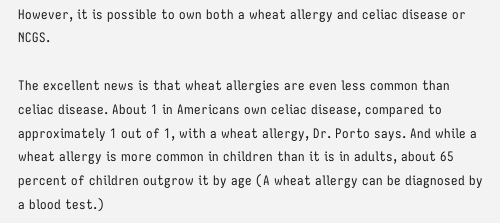However, it is possible to own both a wheat allergy and celiac disease or NCGS.

The excellent news is that wheat allergies are even less common than celiac disease. About 1 in Americans own celiac disease, compared to approximately 1 out of 1, with a wheat allergy, Dr. Porto says. And while a wheat allergy is more common in children than it is in adults, about 65 percent of children outgrow it by age (A wheat allergy can be diagnosed by a blood test.)